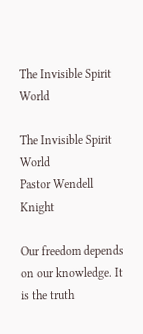The Invisible Spirit World

The Invisible Spirit World
Pastor Wendell Knight

Our freedom depends on our knowledge. It is the truth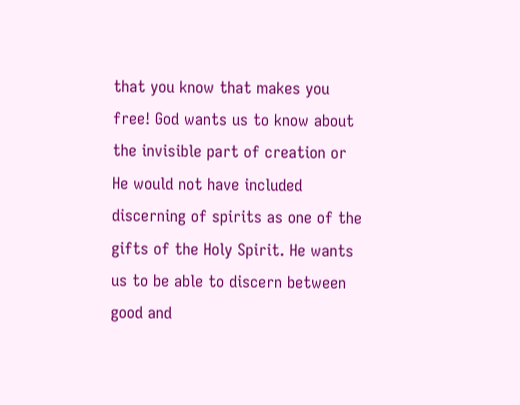that you know that makes you free! God wants us to know about the invisible part of creation or He would not have included discerning of spirits as one of the gifts of the Holy Spirit. He wants us to be able to discern between good and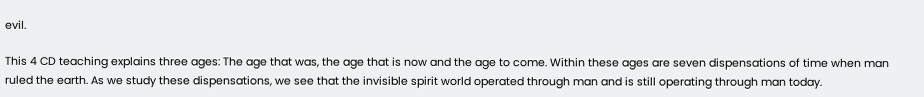evil.

This 4 CD teaching explains three ages: The age that was, the age that is now and the age to come. Within these ages are seven dispensations of time when man ruled the earth. As we study these dispensations, we see that the invisible spirit world operated through man and is still operating through man today.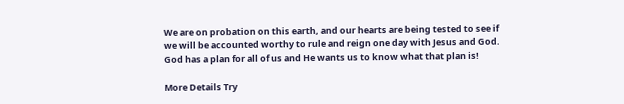We are on probation on this earth, and our hearts are being tested to see if we will be accounted worthy to rule and reign one day with Jesus and God. God has a plan for all of us and He wants us to know what that plan is!

More Details Try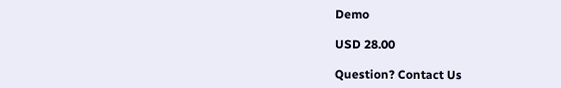Demo

USD 28.00

Question? Contact Us